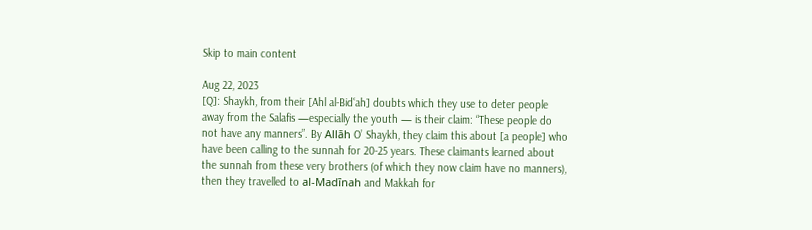Skip to main content

Aug 22, 2023
[Q]: Shaykh, from their [Ahl al-Bidʿah] doubts which they use to deter people away from the Salafis —especially the youth — is their claim: “These people do not have any manners”. By Allāh O’ Shaykh, they claim this about [a people] who have been calling to the sunnah for 20-25 years. These claimants learned about the sunnah from these very brothers (of which they now claim have no manners), then they travelled to al-Madīnah and Makkah for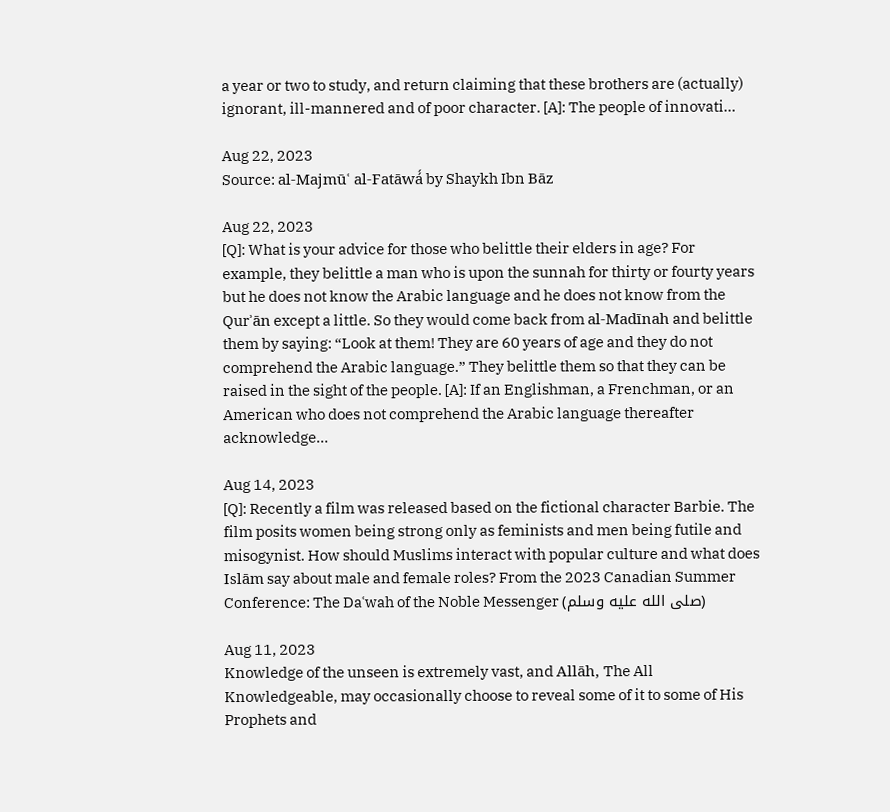a year or two to study, and return claiming that these brothers are (actually) ignorant, ill-mannered and of poor character. [A]: The people of innovati…

Aug 22, 2023
Source: al-Majmūʿ al-Fatāwá́ by Shaykh Ibn Bāz

Aug 22, 2023
[Q]: What is your advice for those who belittle their elders in age? For example, they belittle a man who is upon the sunnah for thirty or fourty years but he does not know the Arabic language and he does not know from the Qurʾān except a little. So they would come back from al-Madīnah and belittle them by saying: “Look at them! They are 60 years of age and they do not comprehend the Arabic language.” They belittle them so that they can be raised in the sight of the people. [A]: If an Englishman, a Frenchman, or an American who does not comprehend the Arabic language thereafter acknowledge…

Aug 14, 2023
[Q]: Recently a film was released based on the fictional character Barbie. The film posits women being strong only as feminists and men being futile and misogynist. How should Muslims interact with popular culture and what does Islām say about male and female roles? From the 2023 Canadian Summer Conference: The Daʿwah of the Noble Messenger (صلى الله عليه وسلم)

Aug 11, 2023
Knowledge of the unseen is extremely vast, and Allāh, The All Knowledgeable, may occasionally choose to reveal some of it to some of His Prophets and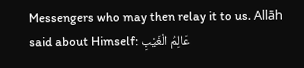Messengers who may then relay it to us. Allāh said about Himself: عَالِمُ الْغَيْبِ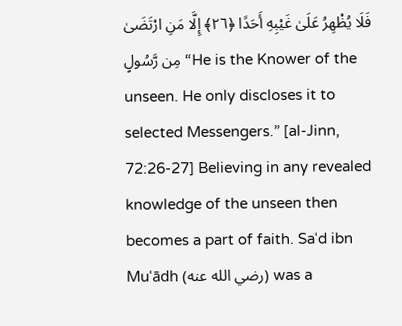فَلَا يُظْهِرُ عَلَىٰ غَيْبِهِ أَحَدًا ﴿٢٦﴾ إِلَّا مَنِ ارْتَضَىٰ مِن رَّسُولٍ “He is the Knower of the unseen. He only discloses it to selected Messengers.” [al-Jinn, 72:26-27] Believing in any revealed knowledge of the unseen then becomes a part of faith. Saʿd ibn Muʿādh (رضي الله عنه) was a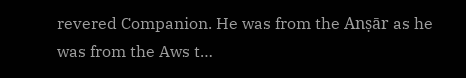revered Companion. He was from the Anṣār as he was from the Aws t…